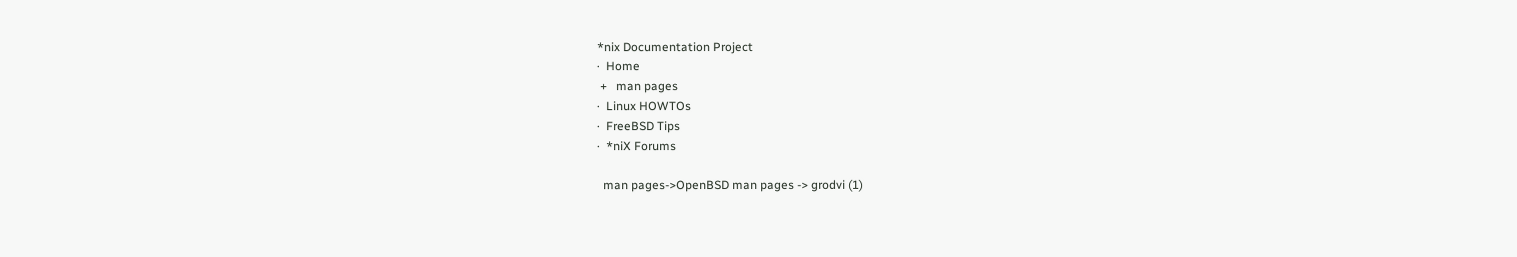*nix Documentation Project
·  Home
 +   man pages
·  Linux HOWTOs
·  FreeBSD Tips
·  *niX Forums

  man pages->OpenBSD man pages -> grodvi (1)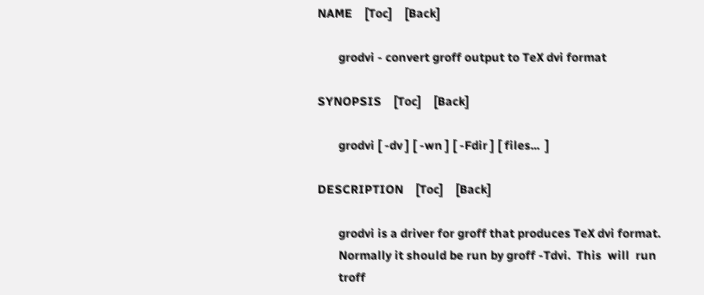NAME    [Toc]    [Back]

       grodvi - convert groff output to TeX dvi format

SYNOPSIS    [Toc]    [Back]

       grodvi [ -dv ] [ -wn ] [ -Fdir ] [ files...  ]

DESCRIPTION    [Toc]    [Back]

       grodvi is a driver for groff that produces TeX dvi format.
       Normally it should be run by groff -Tdvi.  This  will  run
       troff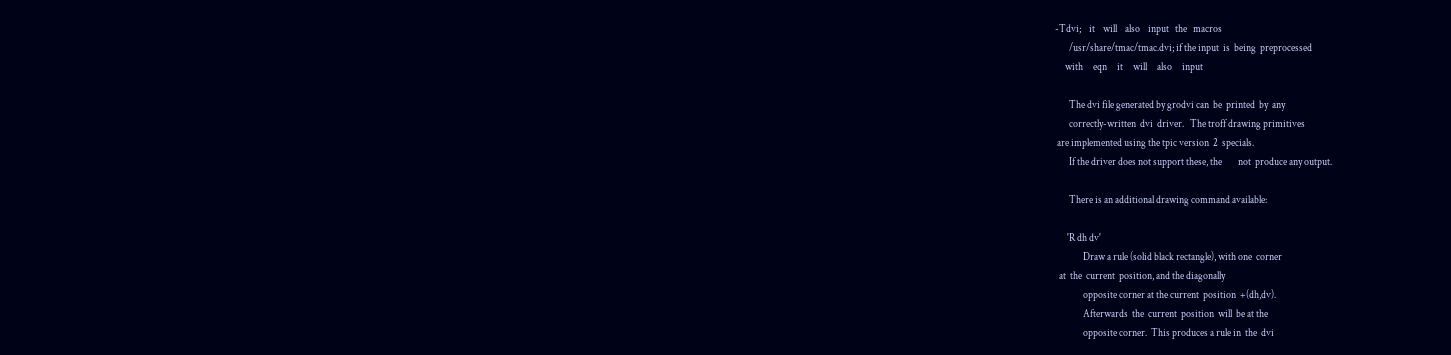-Tdvi;    it    will    also    input   the   macros
       /usr/share/tmac/tmac.dvi; if the input  is  being  preprocessed
     with     eqn     it     will     also     input

       The dvi file generated by grodvi can  be  printed  by  any
       correctly-written  dvi  driver.   The troff drawing primitives
 are implemented using the tpic version  2  specials.
       If the driver does not support these, the        not  produce any output.

       There is an additional drawing command available:

      'R dh dv'
              Draw a rule (solid black rectangle), with one  corner
  at  the  current  position, and the diagonally
              opposite corner at the current  position  +(dh,dv).
              Afterwards  the  current  position  will  be at the
              opposite corner.  This produces a rule in  the  dvi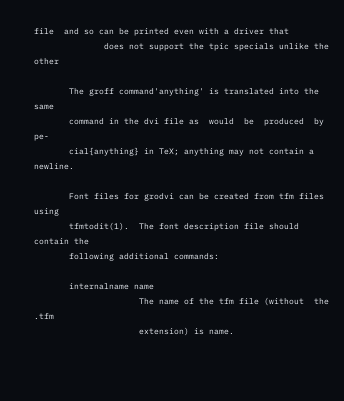file  and so can be printed even with a driver that
              does not support the tpic specials unlike the other

       The groff command'anything' is translated into the same
       command in the dvi file as  would  be  produced  by pe-
       cial{anything} in TeX; anything may not contain a newline.

       Font files for grodvi can be created from tfm files  using
       tfmtodit(1).  The font description file should contain the
       following additional commands:

       internalname name
                     The name of the tfm file (without  the  .tfm
                     extension) is name.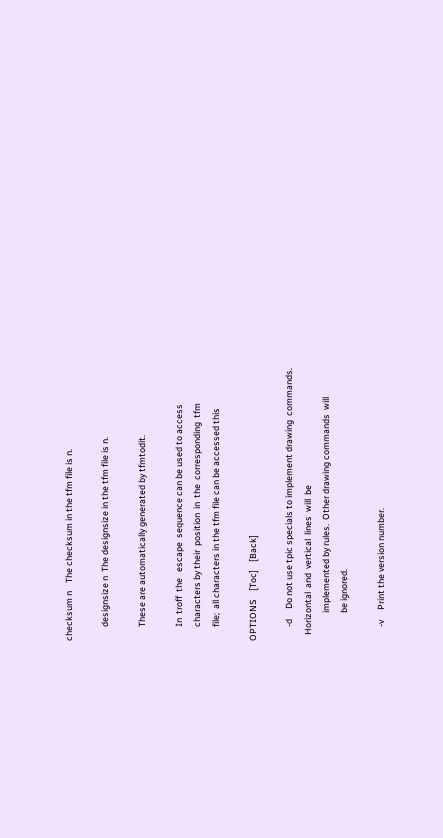checksum n    The checksum in the tfm file is n.

       designsize n  The designsize in the tfm file is n.

       These are automatically generated by tfmtodit.

       In  troff  the   escape  sequence can be used to access
       characters by their  position  in  the  corresponding  tfm
       file;  all characters in the tfm file can be accessed this

OPTIONS    [Toc]    [Back]

       -d     Do not use tpic specials to implement drawing  commands.
   Horizontal  and  vertical  lines  will  be
              implemented by rules.  Other drawing commands  will
              be ignored.

       -v     Print the version number.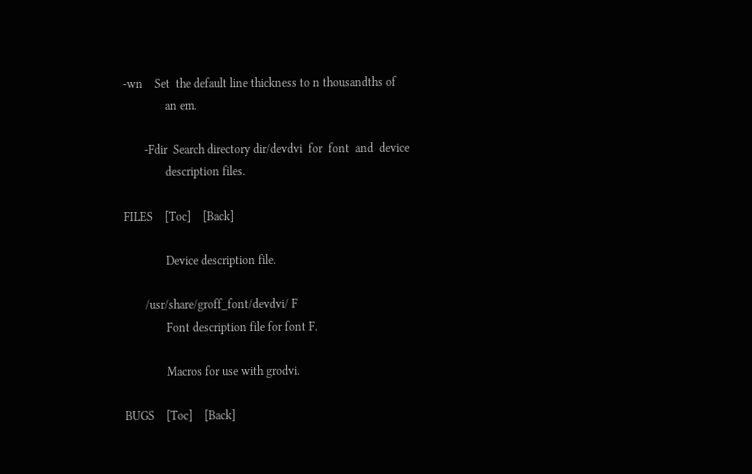-wn    Set  the default line thickness to n thousandths of
              an em.

       -Fdir  Search directory dir/devdvi  for  font  and  device
              description files.

FILES    [Toc]    [Back]

              Device description file.

       /usr/share/groff_font/devdvi/ F
              Font description file for font F.

              Macros for use with grodvi.

BUGS    [Toc]    [Back]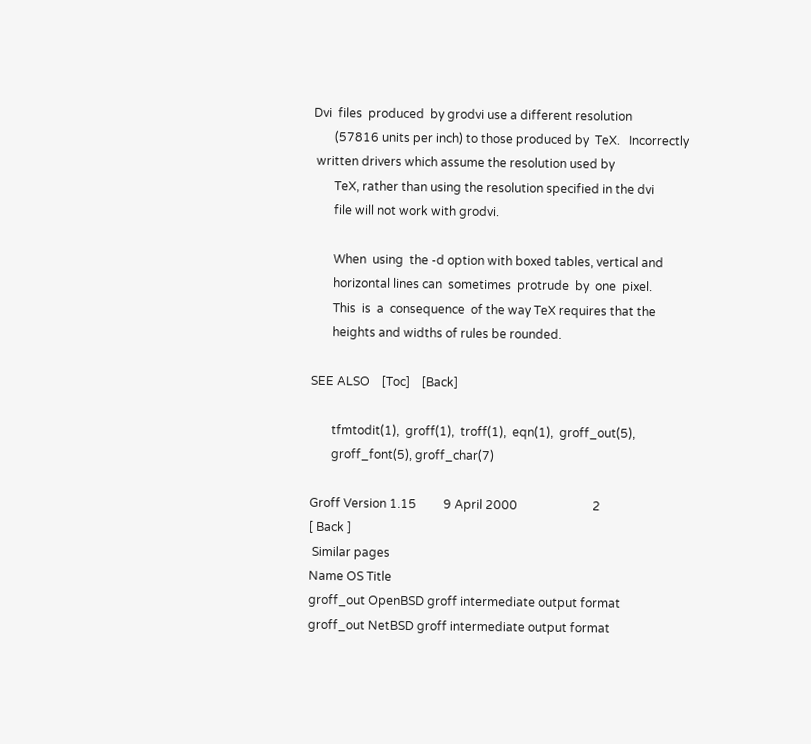Dvi  files  produced  by grodvi use a different resolution
       (57816 units per inch) to those produced by  TeX.   Incorrectly
 written drivers which assume the resolution used by
       TeX, rather than using the resolution specified in the dvi
       file will not work with grodvi.

       When  using  the -d option with boxed tables, vertical and
       horizontal lines can  sometimes  protrude  by  one  pixel.
       This  is  a  consequence  of the way TeX requires that the
       heights and widths of rules be rounded.

SEE ALSO    [Toc]    [Back]

       tfmtodit(1),  groff(1),  troff(1),  eqn(1),  groff_out(5),
       groff_font(5), groff_char(7)

Groff Version 1.15         9 April 2000                         2
[ Back ]
 Similar pages
Name OS Title
groff_out OpenBSD groff intermediate output format
groff_out NetBSD groff intermediate output format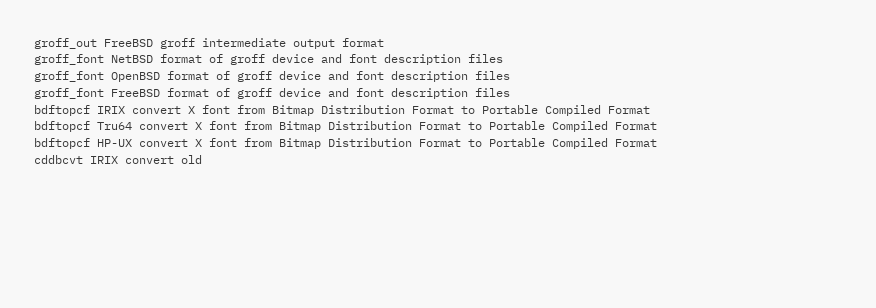groff_out FreeBSD groff intermediate output format
groff_font NetBSD format of groff device and font description files
groff_font OpenBSD format of groff device and font description files
groff_font FreeBSD format of groff device and font description files
bdftopcf IRIX convert X font from Bitmap Distribution Format to Portable Compiled Format
bdftopcf Tru64 convert X font from Bitmap Distribution Format to Portable Compiled Format
bdftopcf HP-UX convert X font from Bitmap Distribution Format to Portable Compiled Format
cddbcvt IRIX convert old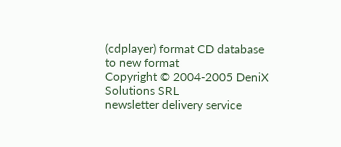(cdplayer) format CD database to new format
Copyright © 2004-2005 DeniX Solutions SRL
newsletter delivery service